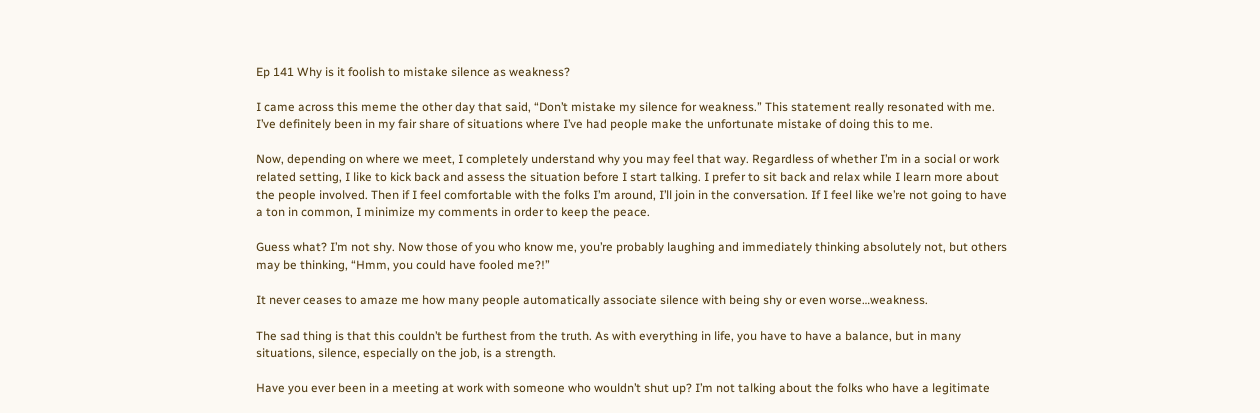Ep 141 Why is it foolish to mistake silence as weakness?

I came across this meme the other day that said, “Don’t mistake my silence for weakness.” This statement really resonated with me. I’ve definitely been in my fair share of situations where I’ve had people make the unfortunate mistake of doing this to me.

Now, depending on where we meet, I completely understand why you may feel that way. Regardless of whether I’m in a social or work related setting, I like to kick back and assess the situation before I start talking. I prefer to sit back and relax while I learn more about the people involved. Then if I feel comfortable with the folks I’m around, I’ll join in the conversation. If I feel like we’re not going to have a ton in common, I minimize my comments in order to keep the peace.

Guess what? I’m not shy. Now those of you who know me, you’re probably laughing and immediately thinking absolutely not, but others may be thinking, “Hmm, you could have fooled me?!”

It never ceases to amaze me how many people automatically associate silence with being shy or even worse…weakness.

The sad thing is that this couldn’t be furthest from the truth. As with everything in life, you have to have a balance, but in many situations, silence, especially on the job, is a strength.

Have you ever been in a meeting at work with someone who wouldn’t shut up? I’m not talking about the folks who have a legitimate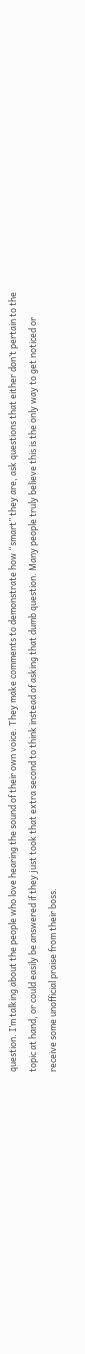question. I’m talking about the people who love hearing the sound of their own voice. They make comments to demonstrate how “smart” they are, ask questions that either don’t pertain to the topic at hand, or could easily be answered if they just took that extra second to think instead of asking that dumb question. Many people truly believe this is the only way to get noticed or receive some unofficial praise from their boss.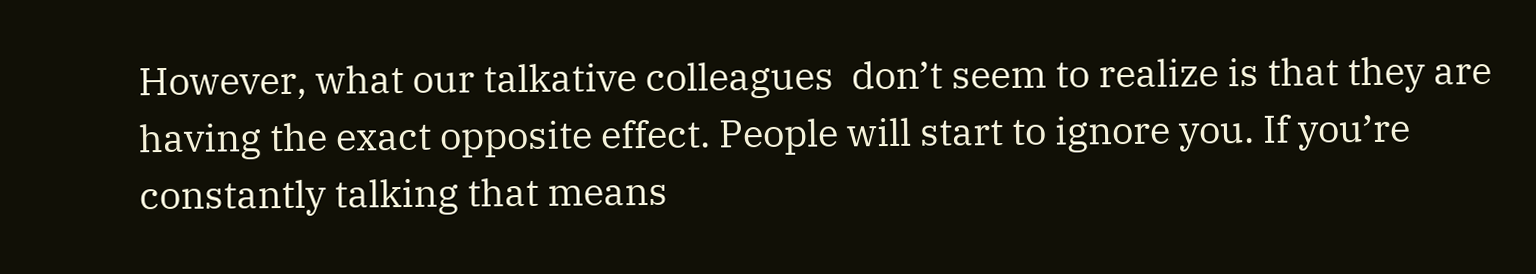However, what our talkative colleagues  don’t seem to realize is that they are having the exact opposite effect. People will start to ignore you. If you’re constantly talking that means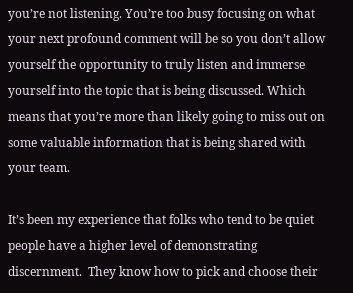you’re not listening. You’re too busy focusing on what your next profound comment will be so you don’t allow yourself the opportunity to truly listen and immerse yourself into the topic that is being discussed. Which means that you’re more than likely going to miss out on some valuable information that is being shared with your team.

It’s been my experience that folks who tend to be quiet people have a higher level of demonstrating discernment.  They know how to pick and choose their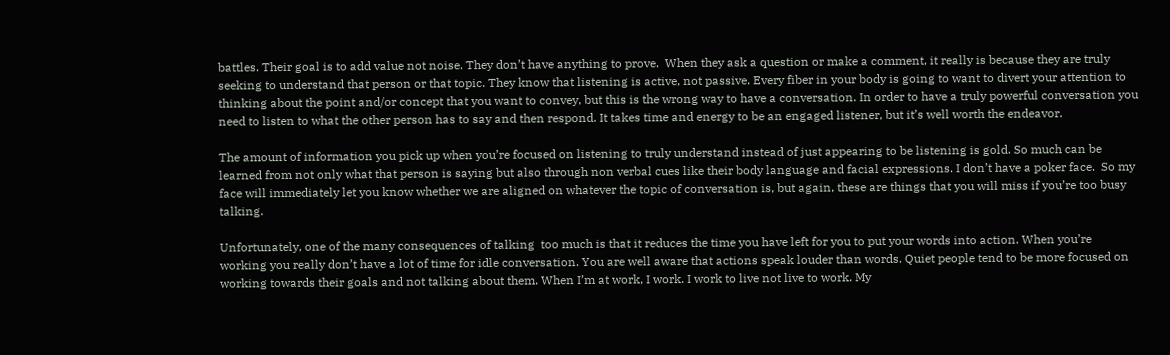battles. Their goal is to add value not noise. They don’t have anything to prove.  When they ask a question or make a comment, it really is because they are truly seeking to understand that person or that topic. They know that listening is active, not passive. Every fiber in your body is going to want to divert your attention to thinking about the point and/or concept that you want to convey, but this is the wrong way to have a conversation. In order to have a truly powerful conversation you need to listen to what the other person has to say and then respond. It takes time and energy to be an engaged listener, but it’s well worth the endeavor.

The amount of information you pick up when you’re focused on listening to truly understand instead of just appearing to be listening is gold. So much can be learned from not only what that person is saying but also through non verbal cues like their body language and facial expressions. I don’t have a poker face.  So my face will immediately let you know whether we are aligned on whatever the topic of conversation is, but again, these are things that you will miss if you’re too busy talking.

Unfortunately, one of the many consequences of talking  too much is that it reduces the time you have left for you to put your words into action. When you’re working you really don’t have a lot of time for idle conversation. You are well aware that actions speak louder than words. Quiet people tend to be more focused on working towards their goals and not talking about them. When I’m at work, I work. I work to live not live to work. My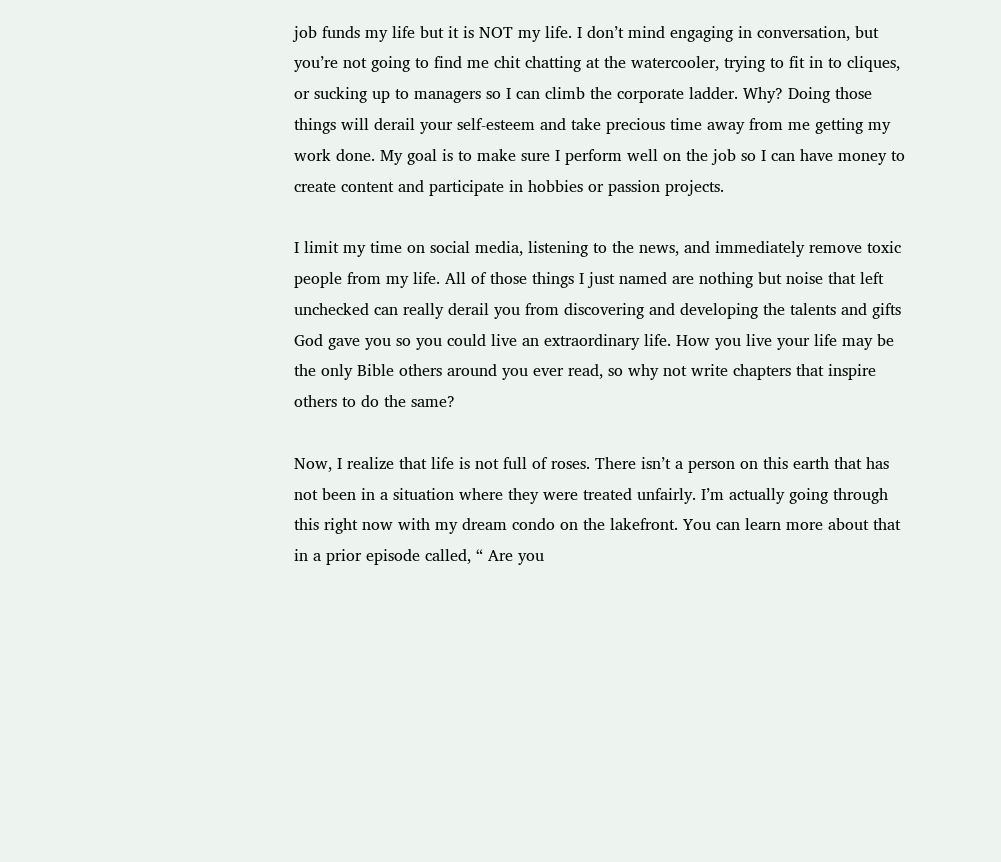job funds my life but it is NOT my life. I don’t mind engaging in conversation, but you’re not going to find me chit chatting at the watercooler, trying to fit in to cliques, or sucking up to managers so I can climb the corporate ladder. Why? Doing those things will derail your self-esteem and take precious time away from me getting my work done. My goal is to make sure I perform well on the job so I can have money to create content and participate in hobbies or passion projects.

I limit my time on social media, listening to the news, and immediately remove toxic people from my life. All of those things I just named are nothing but noise that left unchecked can really derail you from discovering and developing the talents and gifts God gave you so you could live an extraordinary life. How you live your life may be the only Bible others around you ever read, so why not write chapters that inspire others to do the same?

Now, I realize that life is not full of roses. There isn’t a person on this earth that has not been in a situation where they were treated unfairly. I’m actually going through this right now with my dream condo on the lakefront. You can learn more about that in a prior episode called, “ Are you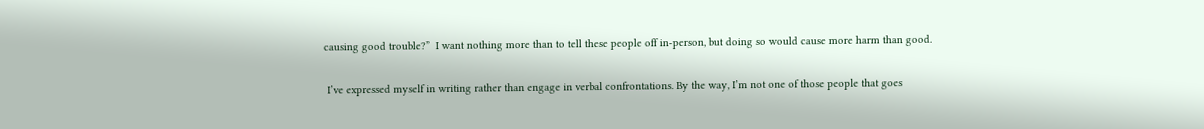causing good trouble?”  I want nothing more than to tell these people off in-person, but doing so would cause more harm than good.

 I’ve expressed myself in writing rather than engage in verbal confrontations. By the way, I’m not one of those people that goes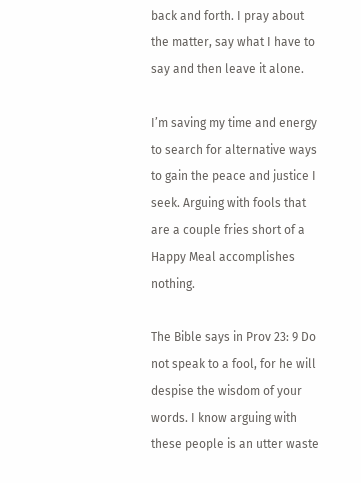back and forth. I pray about the matter, say what I have to say and then leave it alone.

I’m saving my time and energy to search for alternative ways to gain the peace and justice I seek. Arguing with fools that are a couple fries short of a Happy Meal accomplishes nothing.

The Bible says in Prov 23: 9 Do not speak to a fool, for he will despise the wisdom of your words. I know arguing with these people is an utter waste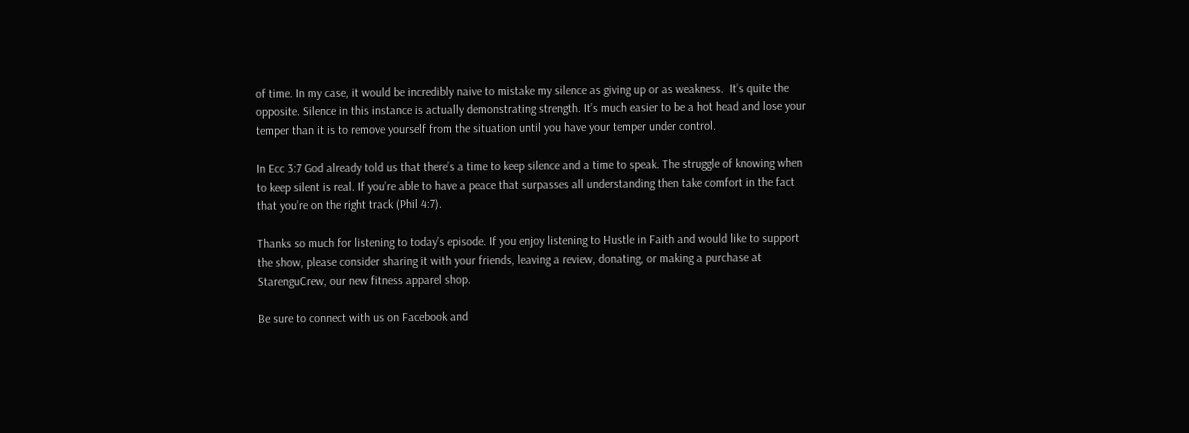of time. In my case, it would be incredibly naive to mistake my silence as giving up or as weakness.  It’s quite the opposite. Silence in this instance is actually demonstrating strength. It’s much easier to be a hot head and lose your temper than it is to remove yourself from the situation until you have your temper under control.

In Ecc 3:7 God already told us that there’s a time to keep silence and a time to speak. The struggle of knowing when to keep silent is real. If you’re able to have a peace that surpasses all understanding then take comfort in the fact that you’re on the right track (Phil 4:7).

Thanks so much for listening to today’s episode. If you enjoy listening to Hustle in Faith and would like to support the show, please consider sharing it with your friends, leaving a review, donating, or making a purchase at  StarenguCrew, our new fitness apparel shop.

Be sure to connect with us on Facebook and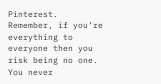Pinterest. Remember, if you’re everything to everyone then you risk being no one. You never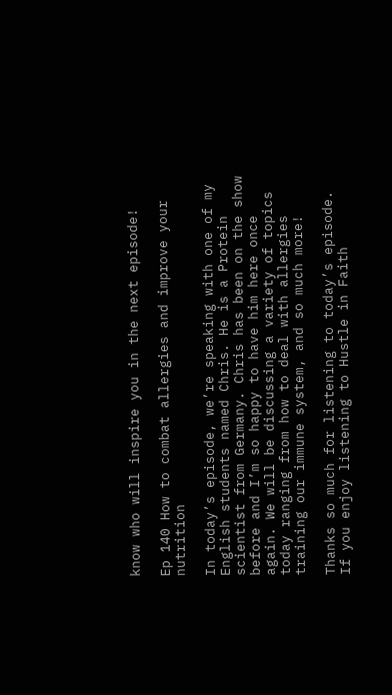know who will inspire you in the next episode!

Ep 140 How to combat allergies and improve your nutrition

In today’s episode, we’re speaking with one of my English students named Chris. He is a Protein scientist from Germany. Chris has been on the show before and I’m so happy to have him here once again. We will be discussing a variety of topics today ranging from how to deal with allergies training our immune system, and so much more!

Thanks so much for listening to today’s episode. If you enjoy listening to Hustle in Faith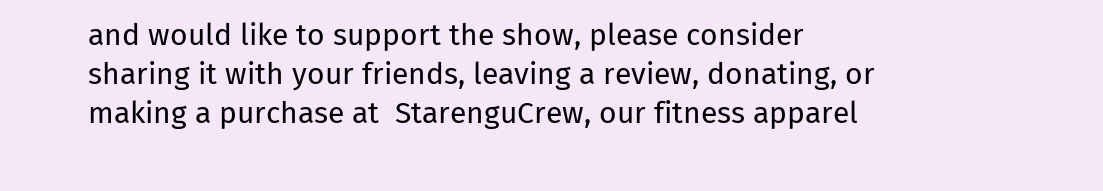and would like to support the show, please consider sharing it with your friends, leaving a review, donating, or making a purchase at  StarenguCrew, our fitness apparel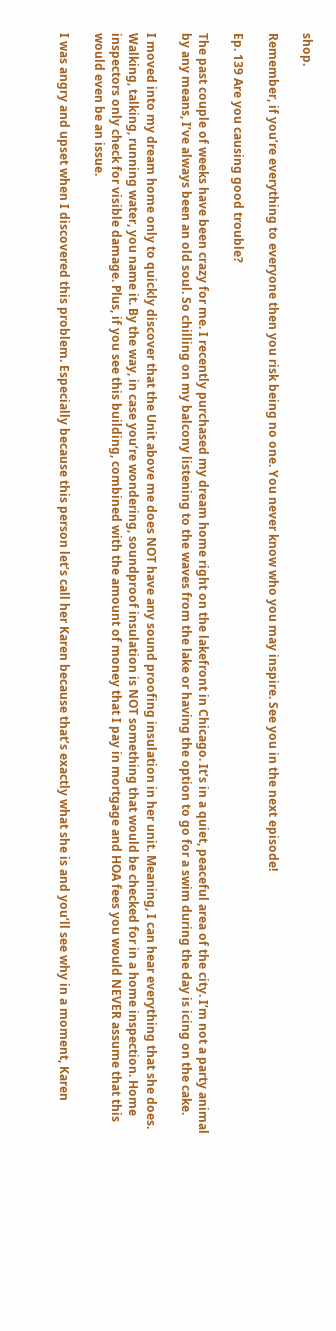shop.

Remember, if you’re everything to everyone then you risk being no one. You never know who you may inspire. See you in the next episode!

Ep. 139 Are you causing good trouble?

The past couple of weeks have been crazy for me. I recently purchased my dream home right on the lakefront in Chicago. It’s in a quiet, peaceful area of the city. I’m not a party animal by any means, I’ve always been an old soul. So chilling on my balcony listening to the waves from the lake or having the option to go for a swim during the day is icing on the cake.

I moved into my dream home only to quickly discover that the Unit above me does NOT have any sound proofing insulation in her unit. Meaning, I can hear everything that she does. Walking, talking, running water, you name it. By the way, in case you’re wondering, soundproof insulation is NOT something that would be checked for in a home inspection. Home inspectors only check for visible damage. Plus, if you see this building, combined with the amount of money that I pay in mortgage and HOA fees you would NEVER assume that this would even be an issue.

I was angry and upset when I discovered this problem. Especially because this person let’s call her Karen because that’s exactly what she is and you’ll see why in a moment, Karen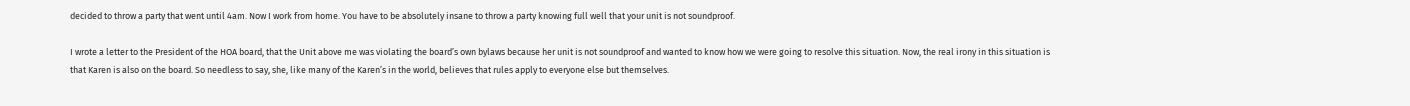decided to throw a party that went until 4am. Now I work from home. You have to be absolutely insane to throw a party knowing full well that your unit is not soundproof.

I wrote a letter to the President of the HOA board, that the Unit above me was violating the board’s own bylaws because her unit is not soundproof and wanted to know how we were going to resolve this situation. Now, the real irony in this situation is that Karen is also on the board. So needless to say, she, like many of the Karen’s in the world, believes that rules apply to everyone else but themselves.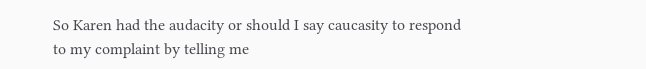So Karen had the audacity or should I say caucasity to respond to my complaint by telling me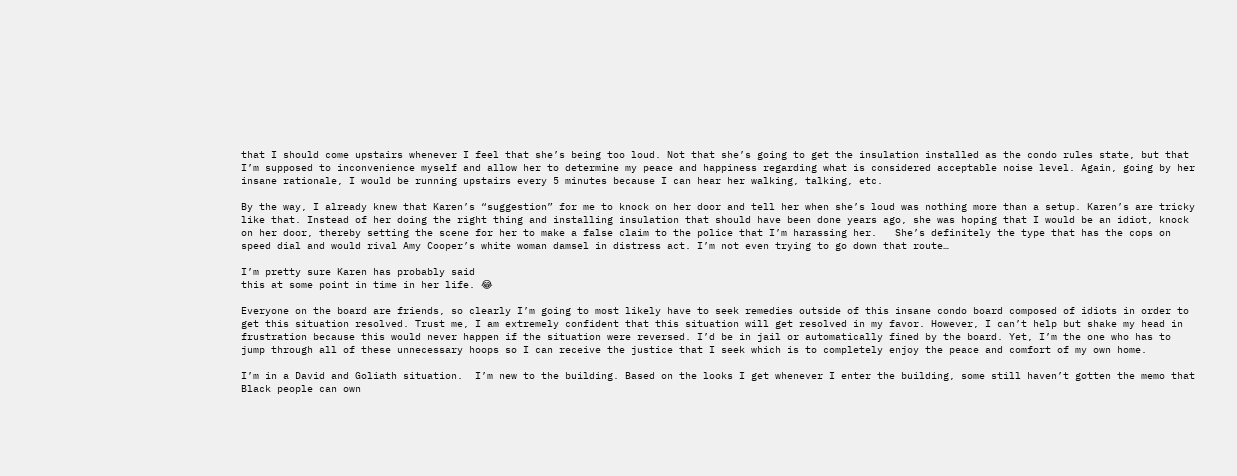that I should come upstairs whenever I feel that she’s being too loud. Not that she’s going to get the insulation installed as the condo rules state, but that I’m supposed to inconvenience myself and allow her to determine my peace and happiness regarding what is considered acceptable noise level. Again, going by her insane rationale, I would be running upstairs every 5 minutes because I can hear her walking, talking, etc.

By the way, I already knew that Karen’s “suggestion” for me to knock on her door and tell her when she’s loud was nothing more than a setup. Karen’s are tricky like that. Instead of her doing the right thing and installing insulation that should have been done years ago, she was hoping that I would be an idiot, knock on her door, thereby setting the scene for her to make a false claim to the police that I’m harassing her.   She’s definitely the type that has the cops on speed dial and would rival Amy Cooper’s white woman damsel in distress act. I’m not even trying to go down that route…

I’m pretty sure Karen has probably said
this at some point in time in her life. 😂

Everyone on the board are friends, so clearly I’m going to most likely have to seek remedies outside of this insane condo board composed of idiots in order to get this situation resolved. Trust me, I am extremely confident that this situation will get resolved in my favor. However, I can’t help but shake my head in frustration because this would never happen if the situation were reversed. I’d be in jail or automatically fined by the board. Yet, I’m the one who has to jump through all of these unnecessary hoops so I can receive the justice that I seek which is to completely enjoy the peace and comfort of my own home.

I’m in a David and Goliath situation.  I’m new to the building. Based on the looks I get whenever I enter the building, some still haven’t gotten the memo that Black people can own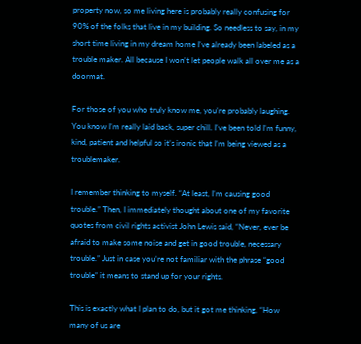property now, so me living here is probably really confusing for 90% of the folks that live in my building. So needless to say, in my short time living in my dream home I’ve already been labeled as a trouble maker. All because I won’t let people walk all over me as a doormat.

For those of you who truly know me, you’re probably laughing. You know I’m really laid back, super chill. I’ve been told I’m funny, kind, patient and helpful so it’s ironic that I’m being viewed as a troublemaker.

I remember thinking to myself. “At least, I’m causing good trouble.” Then, I immediately thought about one of my favorite quotes from civil rights activist John Lewis said, “Never, ever be afraid to make some noise and get in good trouble, necessary trouble.” Just in case you’re not familiar with the phrase “good trouble” it means to stand up for your rights.

This is exactly what I plan to do, but it got me thinking, “How many of us are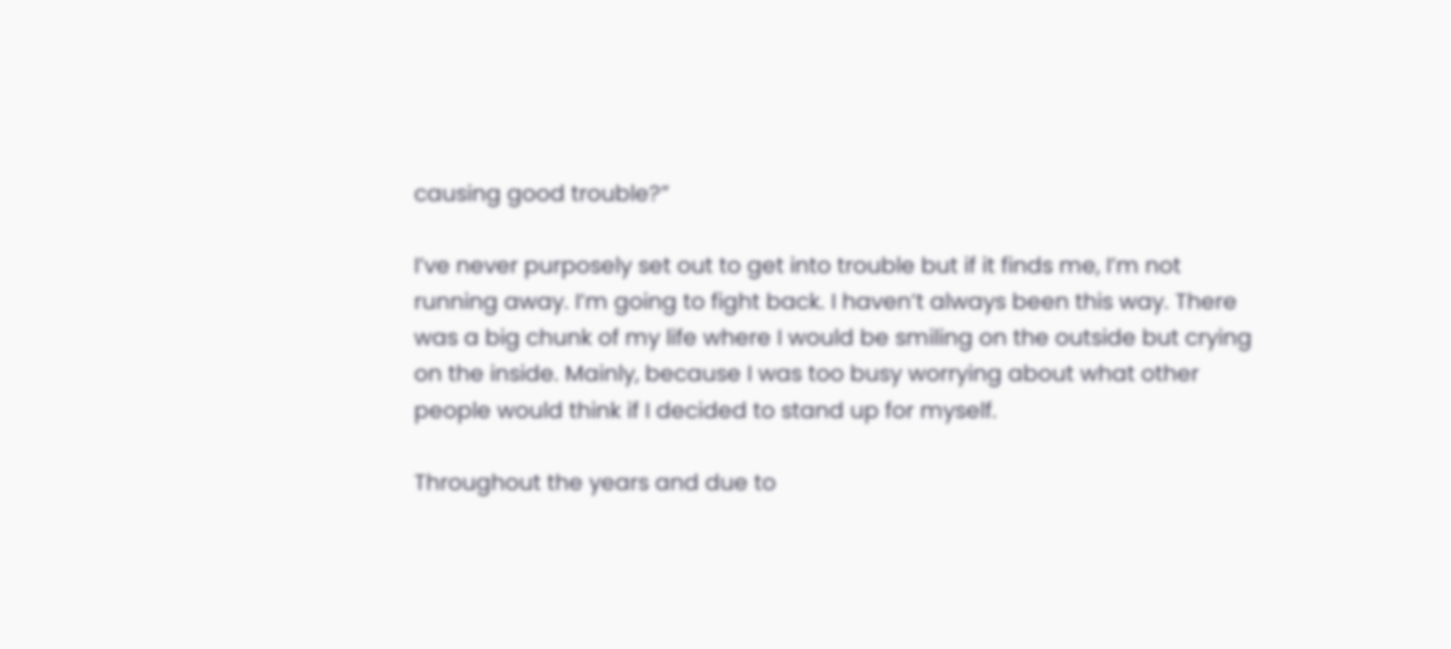causing good trouble?”

I’ve never purposely set out to get into trouble but if it finds me, I’m not running away. I’m going to fight back. I haven’t always been this way. There was a big chunk of my life where I would be smiling on the outside but crying on the inside. Mainly, because I was too busy worrying about what other people would think if I decided to stand up for myself.

Throughout the years and due to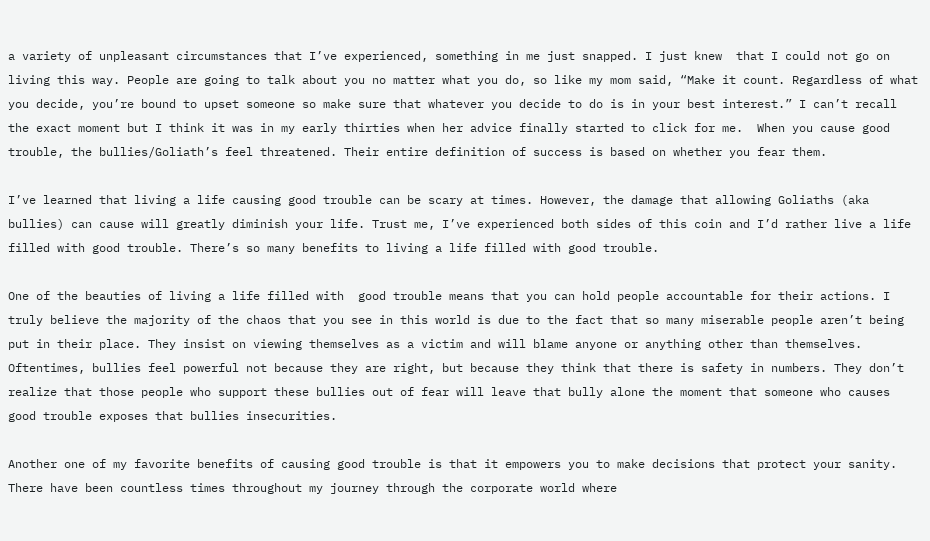a variety of unpleasant circumstances that I’ve experienced, something in me just snapped. I just knew  that I could not go on living this way. People are going to talk about you no matter what you do, so like my mom said, “Make it count. Regardless of what you decide, you’re bound to upset someone so make sure that whatever you decide to do is in your best interest.” I can’t recall the exact moment but I think it was in my early thirties when her advice finally started to click for me.  When you cause good trouble, the bullies/Goliath’s feel threatened. Their entire definition of success is based on whether you fear them.

I’ve learned that living a life causing good trouble can be scary at times. However, the damage that allowing Goliaths (aka bullies) can cause will greatly diminish your life. Trust me, I’ve experienced both sides of this coin and I’d rather live a life filled with good trouble. There’s so many benefits to living a life filled with good trouble.

One of the beauties of living a life filled with  good trouble means that you can hold people accountable for their actions. I truly believe the majority of the chaos that you see in this world is due to the fact that so many miserable people aren’t being put in their place. They insist on viewing themselves as a victim and will blame anyone or anything other than themselves. Oftentimes, bullies feel powerful not because they are right, but because they think that there is safety in numbers. They don’t realize that those people who support these bullies out of fear will leave that bully alone the moment that someone who causes good trouble exposes that bullies insecurities.

Another one of my favorite benefits of causing good trouble is that it empowers you to make decisions that protect your sanity. There have been countless times throughout my journey through the corporate world where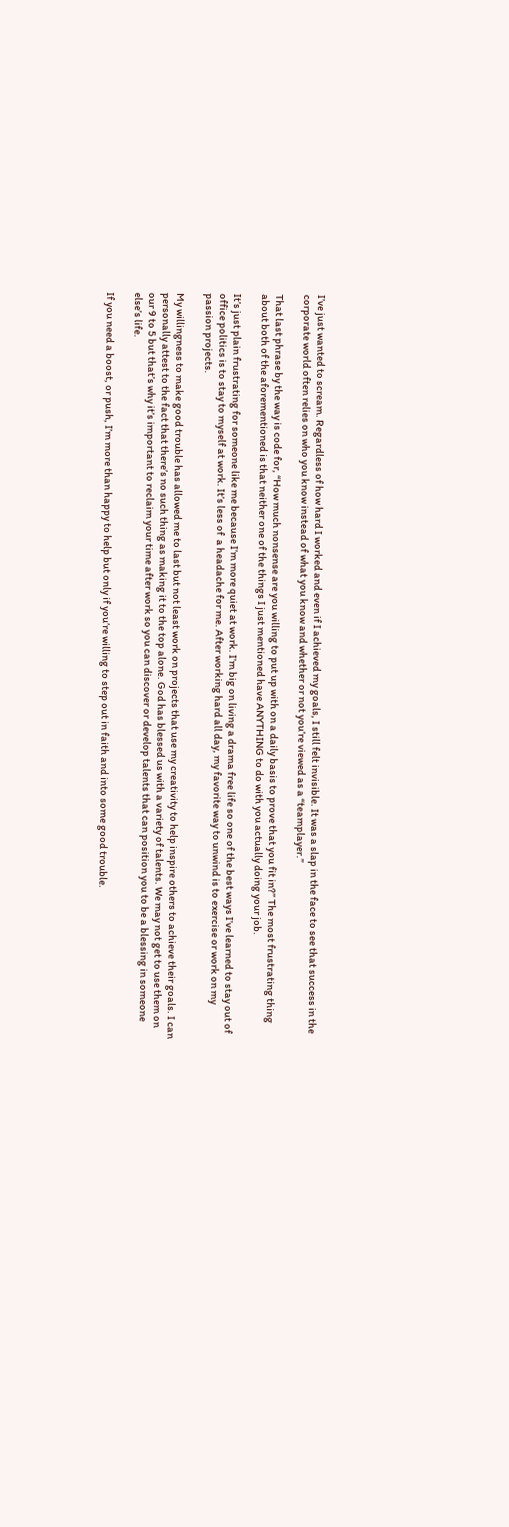I’ve just wanted to scream. Regardless of how hard I worked and even if I achieved my goals, I still felt invisible. It was a slap in the face to see that success in the corporate world often relies on who you know instead of what you know and whether or not you’re viewed as a “teamplayer.”

That last phrase by the way is code for, “How much nonsense are you willing to put up with on a daily basis to prove that you fit in?” The most frustrating thing about both of the aforementioned is that neither one of the things I just mentioned have ANYTHING to do with you actually doing your job.

It’s just plain frustrating for someone like me because I’m more quiet at work. I’m big on living a drama free life so one of the best ways I’ve learned to stay out of office politics is to stay to myself at work. It’s less of  a headache for me. After working hard all day, my favorite way to unwind is to exercise or work on my passion projects.

My willingness to make good trouble has allowed me to last but not least work on projects that use my creativity to help inspire others to achieve their goals. I can personally attest to the fact that there’s no such thing as making it to the top alone. God has blessed us with a variety of talents. We may not get to use them on our 9 to 5 but that’s why it’s important to reclaim your time after work so you can discover or develop talents that can position you to be a blessing in someone else’s life.

If you need a boost, or push, I’m more than happy to help but only if you’re willing to step out in faith and into some good trouble.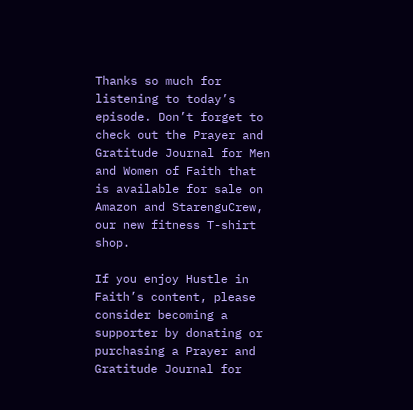Thanks so much for listening to today’s episode. Don’t forget to check out the Prayer and Gratitude Journal for Men and Women of Faith that is available for sale on Amazon and StarenguCrew, our new fitness T-shirt shop.

If you enjoy Hustle in Faith’s content, please consider becoming a supporter by donating or purchasing a Prayer and Gratitude Journal for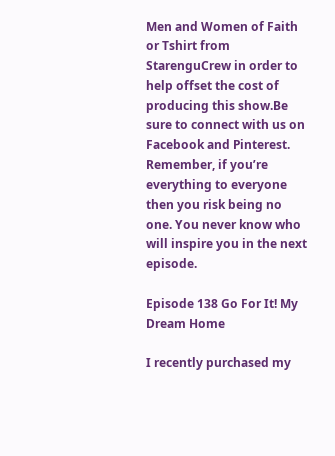Men and Women of Faith or Tshirt from StarenguCrew in order to help offset the cost of producing this show.Be sure to connect with us on Facebook and Pinterest. Remember, if you’re everything to everyone then you risk being no one. You never know who will inspire you in the next episode.

Episode 138 Go For It! My Dream Home

I recently purchased my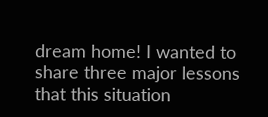dream home! I wanted to share three major lessons that this situation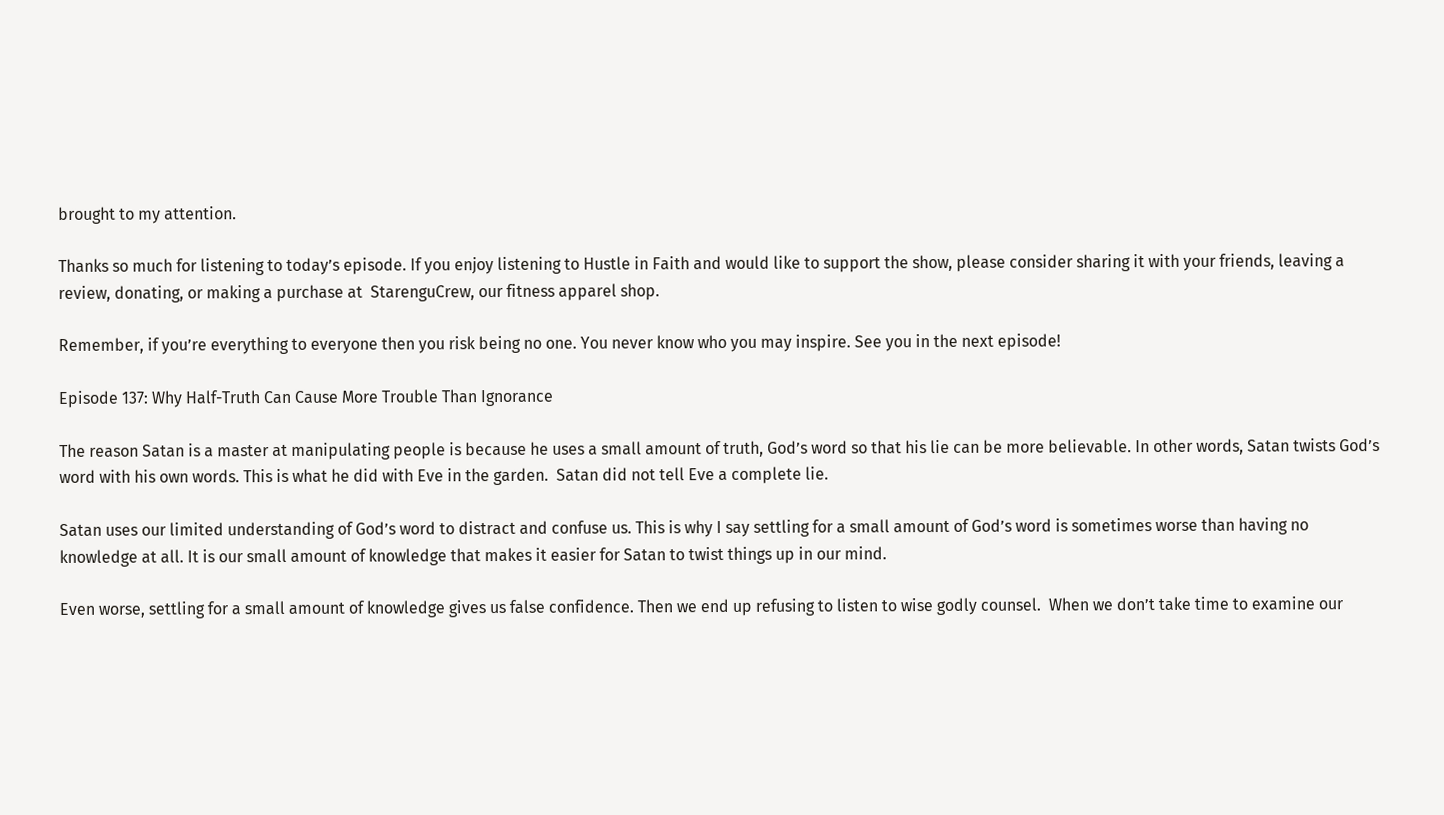brought to my attention.

Thanks so much for listening to today’s episode. If you enjoy listening to Hustle in Faith and would like to support the show, please consider sharing it with your friends, leaving a review, donating, or making a purchase at  StarenguCrew, our fitness apparel shop.

Remember, if you’re everything to everyone then you risk being no one. You never know who you may inspire. See you in the next episode!

Episode 137: Why Half-Truth Can Cause More Trouble Than Ignorance

The reason Satan is a master at manipulating people is because he uses a small amount of truth, God’s word so that his lie can be more believable. In other words, Satan twists God’s word with his own words. This is what he did with Eve in the garden.  Satan did not tell Eve a complete lie.

Satan uses our limited understanding of God’s word to distract and confuse us. This is why I say settling for a small amount of God’s word is sometimes worse than having no knowledge at all. It is our small amount of knowledge that makes it easier for Satan to twist things up in our mind.

Even worse, settling for a small amount of knowledge gives us false confidence. Then we end up refusing to listen to wise godly counsel.  When we don’t take time to examine our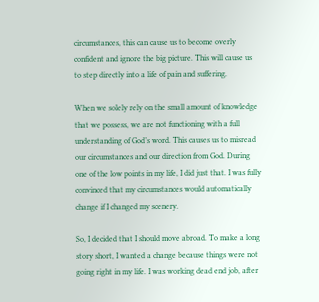circumstances, this can cause us to become overly confident and ignore the big picture. This will cause us to step directly into a life of pain and suffering.

When we solely rely on the small amount of knowledge that we possess, we are not functioning with a full understanding of God’s word. This causes us to misread our circumstances and our direction from God. During one of the low points in my life, I did just that. I was fully convinced that my circumstances would automatically change if I changed my scenery.

So, I decided that I should move abroad. To make a long story short, I wanted a change because things were not going right in my life. I was working dead end job, after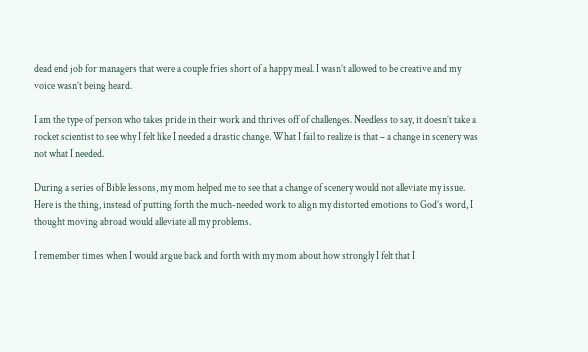dead end job for managers that were a couple fries short of a happy meal. I wasn’t allowed to be creative and my voice wasn’t being heard.

I am the type of person who takes pride in their work and thrives off of challenges. Needless to say, it doesn’t take a rocket scientist to see why I felt like I needed a drastic change. What I fail to realize is that – a change in scenery was not what I needed.

During a series of Bible lessons, my mom helped me to see that a change of scenery would not alleviate my issue. Here is the thing, instead of putting forth the much-needed work to align my distorted emotions to God’s word, I thought moving abroad would alleviate all my problems.

I remember times when I would argue back and forth with my mom about how strongly I felt that I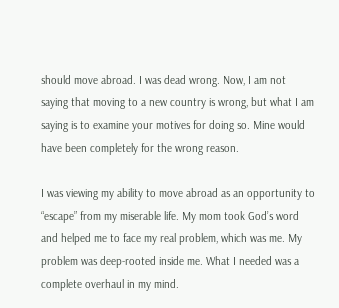should move abroad. I was dead wrong. Now, I am not saying that moving to a new country is wrong, but what I am saying is to examine your motives for doing so. Mine would have been completely for the wrong reason.

I was viewing my ability to move abroad as an opportunity to “escape” from my miserable life. My mom took God’s word and helped me to face my real problem, which was me. My problem was deep-rooted inside me. What I needed was a complete overhaul in my mind.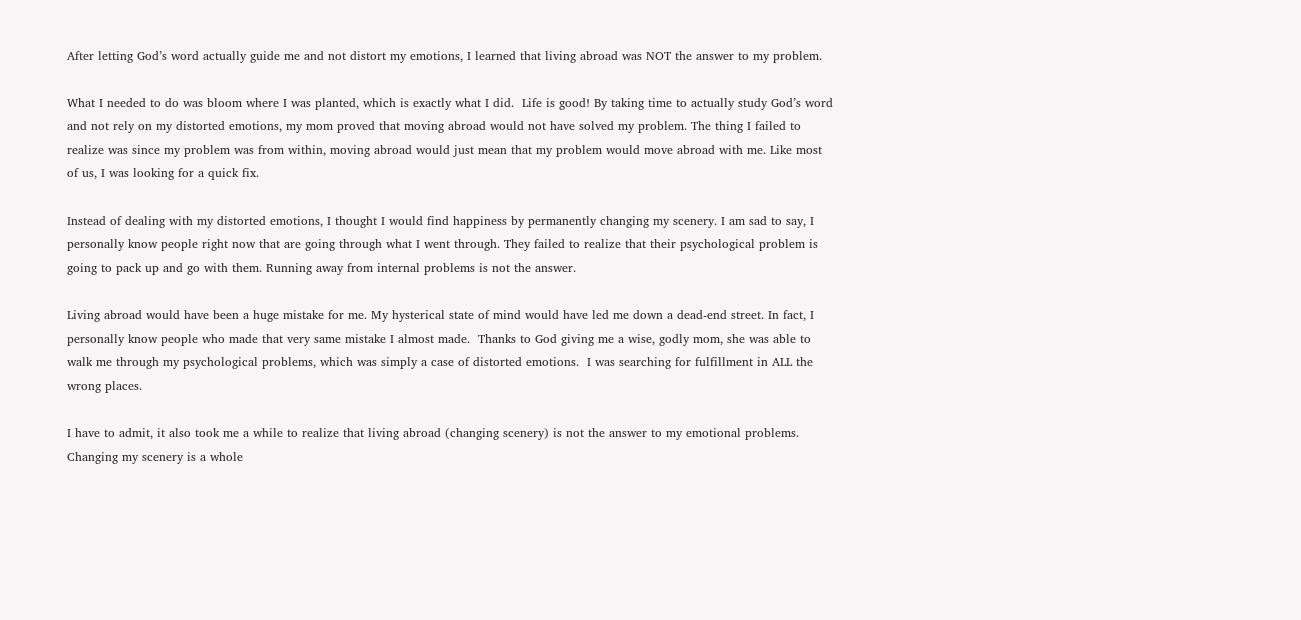After letting God’s word actually guide me and not distort my emotions, I learned that living abroad was NOT the answer to my problem.

What I needed to do was bloom where I was planted, which is exactly what I did.  Life is good! By taking time to actually study God’s word and not rely on my distorted emotions, my mom proved that moving abroad would not have solved my problem. The thing I failed to realize was since my problem was from within, moving abroad would just mean that my problem would move abroad with me. Like most of us, I was looking for a quick fix.

Instead of dealing with my distorted emotions, I thought I would find happiness by permanently changing my scenery. I am sad to say, I personally know people right now that are going through what I went through. They failed to realize that their psychological problem is going to pack up and go with them. Running away from internal problems is not the answer.

Living abroad would have been a huge mistake for me. My hysterical state of mind would have led me down a dead-end street. In fact, I personally know people who made that very same mistake I almost made.  Thanks to God giving me a wise, godly mom, she was able to walk me through my psychological problems, which was simply a case of distorted emotions.  I was searching for fulfillment in ALL the wrong places.

I have to admit, it also took me a while to realize that living abroad (changing scenery) is not the answer to my emotional problems. Changing my scenery is a whole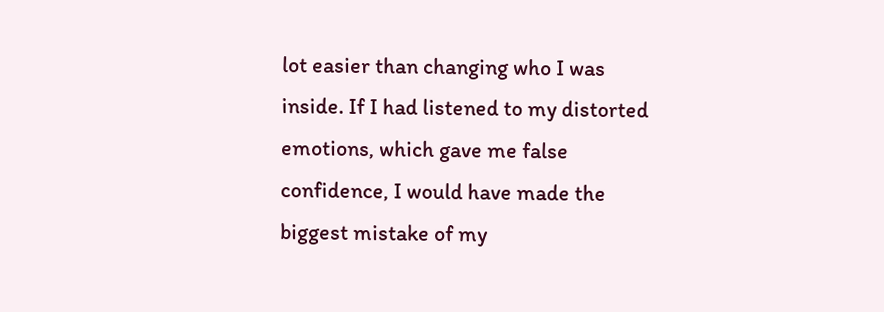lot easier than changing who I was inside. If I had listened to my distorted emotions, which gave me false confidence, I would have made the biggest mistake of my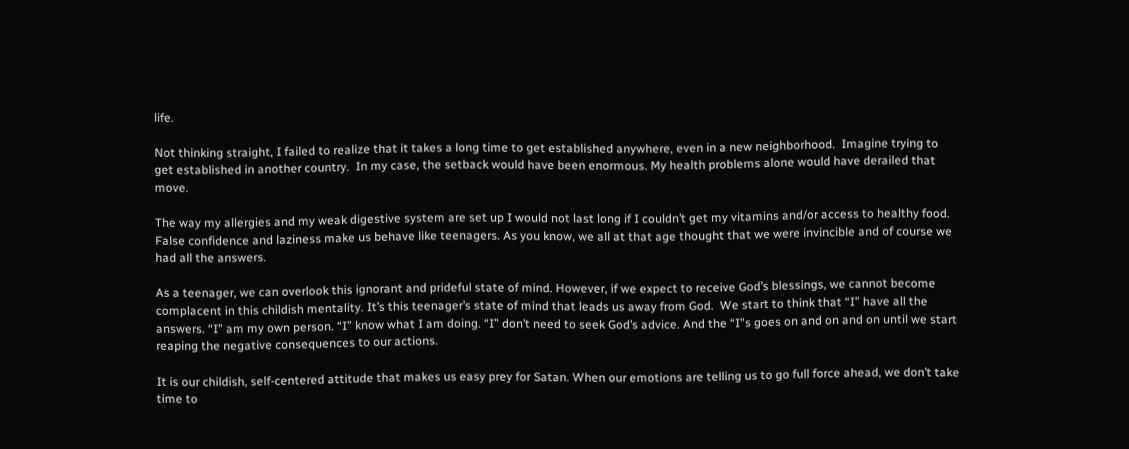life.

Not thinking straight, I failed to realize that it takes a long time to get established anywhere, even in a new neighborhood.  Imagine trying to get established in another country.  In my case, the setback would have been enormous. My health problems alone would have derailed that move.

The way my allergies and my weak digestive system are set up I would not last long if I couldn’t get my vitamins and/or access to healthy food. False confidence and laziness make us behave like teenagers. As you know, we all at that age thought that we were invincible and of course we had all the answers.

As a teenager, we can overlook this ignorant and prideful state of mind. However, if we expect to receive God’s blessings, we cannot become complacent in this childish mentality. It’s this teenager’s state of mind that leads us away from God.  We start to think that “I” have all the answers. “I” am my own person. “I” know what I am doing. “I” don’t need to seek God’s advice. And the “I”s goes on and on and on until we start reaping the negative consequences to our actions.

It is our childish, self-centered attitude that makes us easy prey for Satan. When our emotions are telling us to go full force ahead, we don’t take time to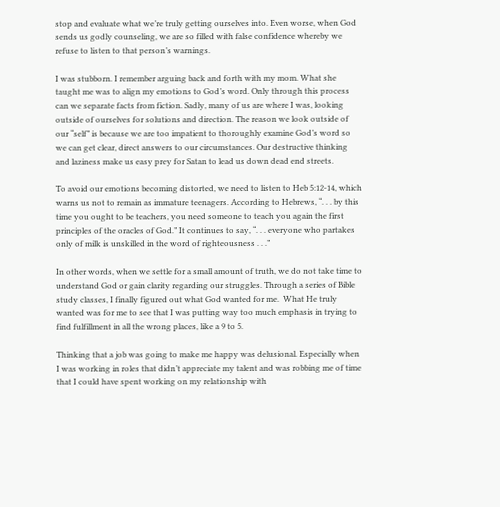stop and evaluate what we’re truly getting ourselves into. Even worse, when God sends us godly counseling, we are so filled with false confidence whereby we refuse to listen to that person’s warnings.

I was stubborn. I remember arguing back and forth with my mom. What she taught me was to align my emotions to God’s word. Only through this process can we separate facts from fiction. Sadly, many of us are where I was, looking outside of ourselves for solutions and direction. The reason we look outside of our “self” is because we are too impatient to thoroughly examine God’s word so we can get clear, direct answers to our circumstances. Our destructive thinking and laziness make us easy prey for Satan to lead us down dead end streets.

To avoid our emotions becoming distorted, we need to listen to Heb 5:12-14, which warns us not to remain as immature teenagers. According to Hebrews, “. . . by this time you ought to be teachers, you need someone to teach you again the first principles of the oracles of God.” It continues to say, “. . . everyone who partakes only of milk is unskilled in the word of righteousness . . .”

In other words, when we settle for a small amount of truth, we do not take time to understand God or gain clarity regarding our struggles. Through a series of Bible study classes, I finally figured out what God wanted for me.  What He truly wanted was for me to see that I was putting way too much emphasis in trying to find fulfillment in all the wrong places, like a 9 to 5.

Thinking that a job was going to make me happy was delusional. Especially when I was working in roles that didn’t appreciate my talent and was robbing me of time that I could have spent working on my relationship with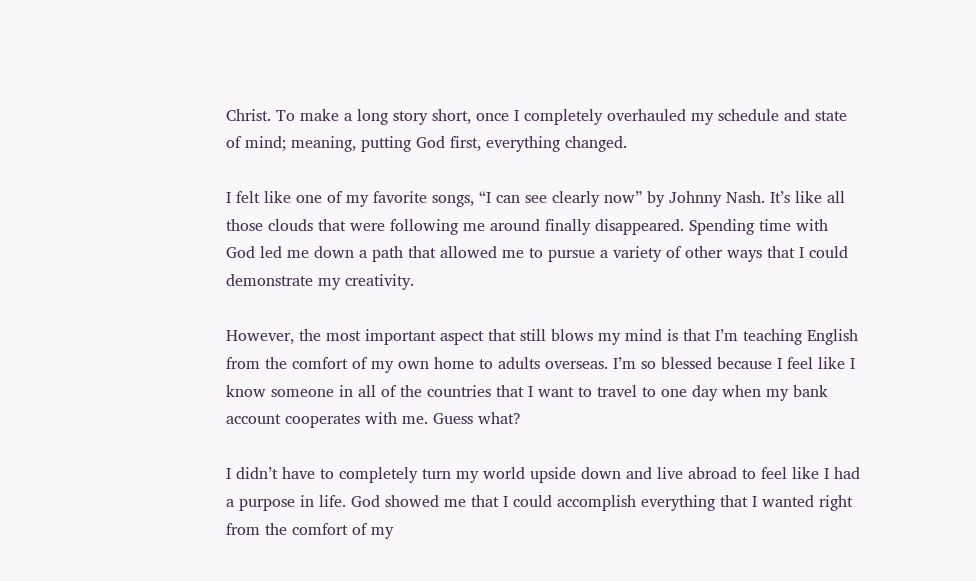Christ. To make a long story short, once I completely overhauled my schedule and state of mind; meaning, putting God first, everything changed.

I felt like one of my favorite songs, “I can see clearly now” by Johnny Nash. It’s like all those clouds that were following me around finally disappeared. Spending time with God led me down a path that allowed me to pursue a variety of other ways that I could demonstrate my creativity.

However, the most important aspect that still blows my mind is that I’m teaching English from the comfort of my own home to adults overseas. I’m so blessed because I feel like I know someone in all of the countries that I want to travel to one day when my bank account cooperates with me. Guess what?

I didn’t have to completely turn my world upside down and live abroad to feel like I had a purpose in life. God showed me that I could accomplish everything that I wanted right from the comfort of my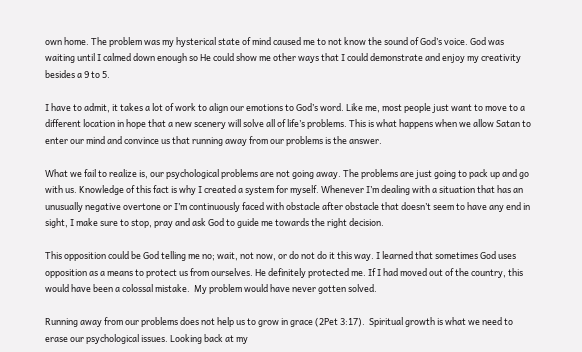own home. The problem was my hysterical state of mind caused me to not know the sound of God’s voice. God was waiting until I calmed down enough so He could show me other ways that I could demonstrate and enjoy my creativity besides a 9 to 5.

I have to admit, it takes a lot of work to align our emotions to God’s word. Like me, most people just want to move to a different location in hope that a new scenery will solve all of life’s problems. This is what happens when we allow Satan to enter our mind and convince us that running away from our problems is the answer.

What we fail to realize is, our psychological problems are not going away. The problems are just going to pack up and go with us. Knowledge of this fact is why I created a system for myself. Whenever I’m dealing with a situation that has an unusually negative overtone or I’m continuously faced with obstacle after obstacle that doesn’t seem to have any end in sight, I make sure to stop, pray and ask God to guide me towards the right decision.

This opposition could be God telling me no; wait, not now, or do not do it this way. I learned that sometimes God uses opposition as a means to protect us from ourselves. He definitely protected me. If I had moved out of the country, this would have been a colossal mistake.  My problem would have never gotten solved.

Running away from our problems does not help us to grow in grace (2Pet 3:17).  Spiritual growth is what we need to erase our psychological issues. Looking back at my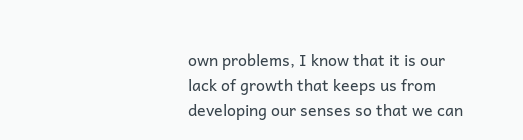own problems, I know that it is our lack of growth that keeps us from developing our senses so that we can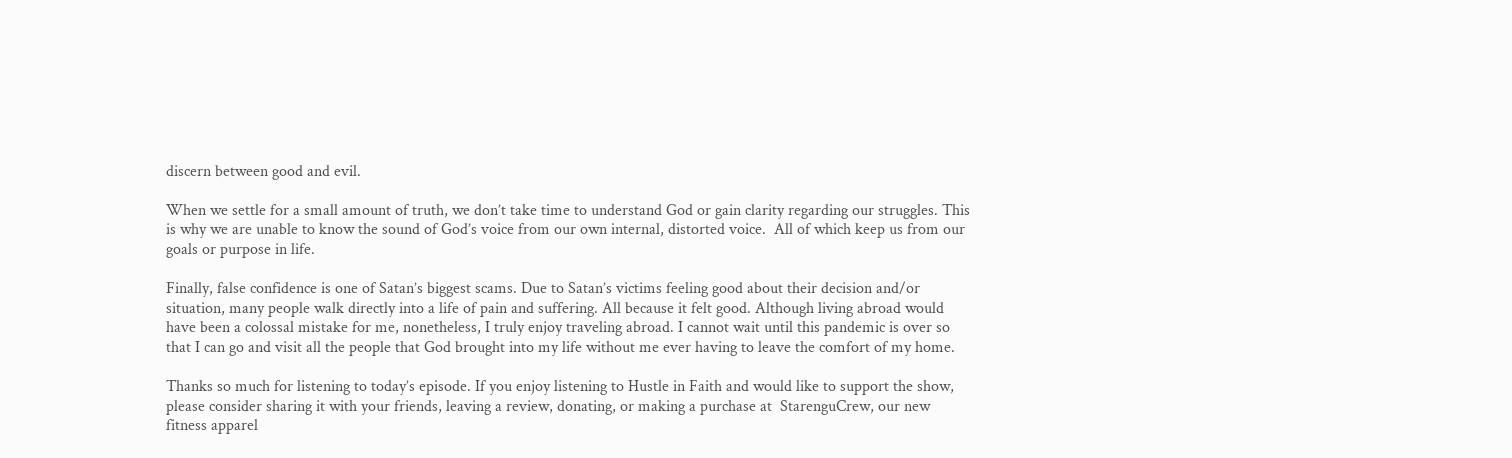discern between good and evil.

When we settle for a small amount of truth, we don’t take time to understand God or gain clarity regarding our struggles. This is why we are unable to know the sound of God’s voice from our own internal, distorted voice.  All of which keep us from our goals or purpose in life.

Finally, false confidence is one of Satan’s biggest scams. Due to Satan’s victims feeling good about their decision and/or situation, many people walk directly into a life of pain and suffering. All because it felt good. Although living abroad would have been a colossal mistake for me, nonetheless, I truly enjoy traveling abroad. I cannot wait until this pandemic is over so that I can go and visit all the people that God brought into my life without me ever having to leave the comfort of my home.

Thanks so much for listening to today’s episode. If you enjoy listening to Hustle in Faith and would like to support the show, please consider sharing it with your friends, leaving a review, donating, or making a purchase at  StarenguCrew, our new fitness apparel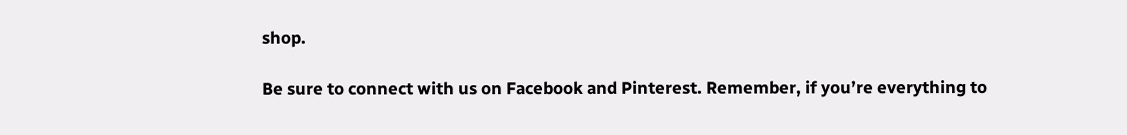shop.

Be sure to connect with us on Facebook and Pinterest. Remember, if you’re everything to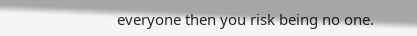everyone then you risk being no one.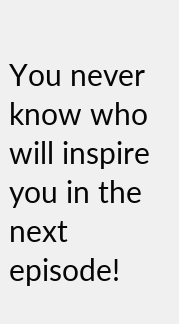You never know who will inspire you in the next episode!